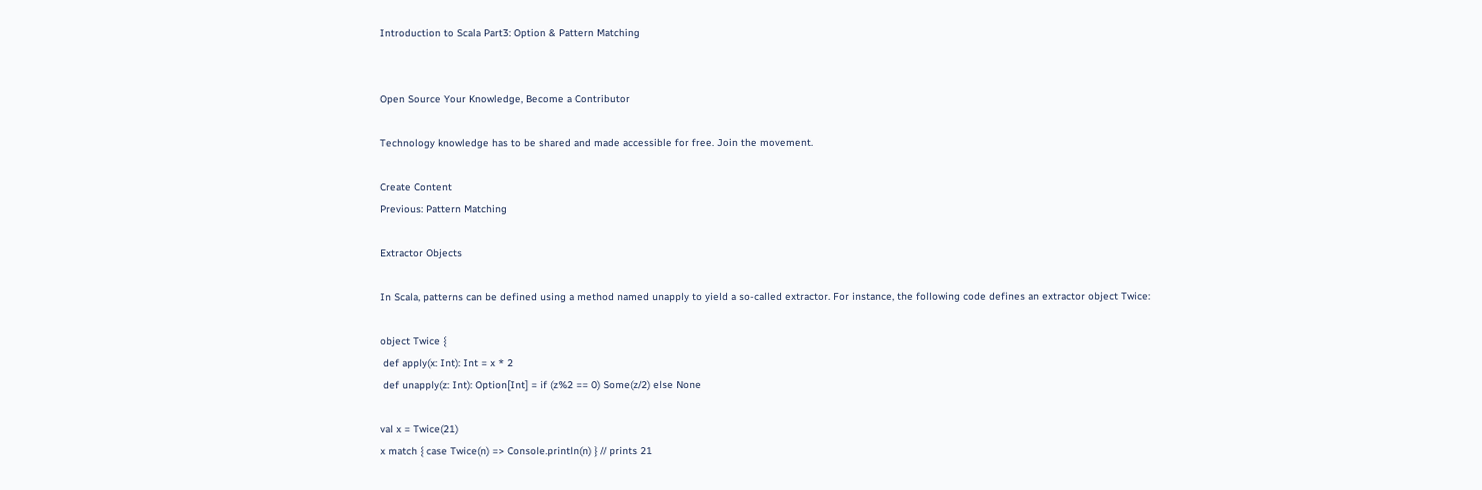Introduction to Scala Part3: Option & Pattern Matching


Open Source Your Knowledge, Become a Contributor

Technology knowledge has to be shared and made accessible for free. Join the movement.

Create Content
Previous: Pattern Matching

Extractor Objects

In Scala, patterns can be defined using a method named unapply to yield a so-called extractor. For instance, the following code defines an extractor object Twice:

object Twice {
 def apply(x: Int): Int = x * 2
 def unapply(z: Int): Option[Int] = if (z%2 == 0) Some(z/2) else None

val x = Twice(21)
x match { case Twice(n) => Console.println(n) } // prints 21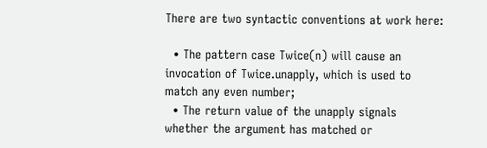There are two syntactic conventions at work here:

  • The pattern case Twice(n) will cause an invocation of Twice.unapply, which is used to match any even number;
  • The return value of the unapply signals whether the argument has matched or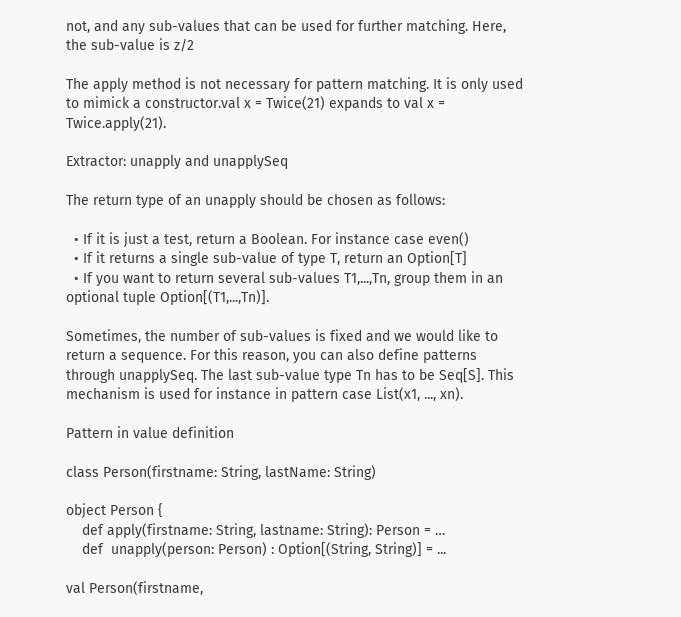not, and any sub-values that can be used for further matching. Here, the sub-value is z/2

The apply method is not necessary for pattern matching. It is only used to mimick a constructor.val x = Twice(21) expands to val x = Twice.apply(21).

Extractor: unapply and unapplySeq

The return type of an unapply should be chosen as follows:

  • If it is just a test, return a Boolean. For instance case even()
  • If it returns a single sub-value of type T, return an Option[T]
  • If you want to return several sub-values T1,...,Tn, group them in an optional tuple Option[(T1,...,Tn)].

Sometimes, the number of sub-values is fixed and we would like to return a sequence. For this reason, you can also define patterns through unapplySeq. The last sub-value type Tn has to be Seq[S]. This mechanism is used for instance in pattern case List(x1, ..., xn).

Pattern in value definition

class Person(firstname: String, lastName: String)

object Person {
    def apply(firstname: String, lastname: String): Person = …
    def  unapply(person: Person) : Option[(String, String)] = ...

val Person(firstname,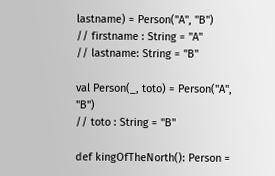lastname) = Person("A", "B")
// firstname : String = "A"
// lastname: String = "B"

val Person(_, toto) = Person("A", "B")
// toto : String = "B"

def kingOfTheNorth(): Person =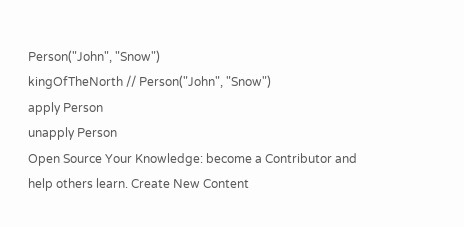Person("John", "Snow")
kingOfTheNorth // Person("John", "Snow")
apply Person
unapply Person
Open Source Your Knowledge: become a Contributor and help others learn. Create New Content